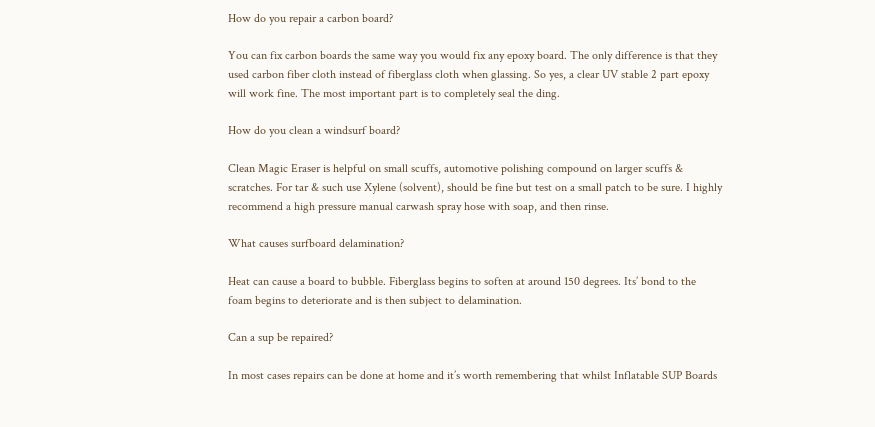How do you repair a carbon board?

You can fix carbon boards the same way you would fix any epoxy board. The only difference is that they used carbon fiber cloth instead of fiberglass cloth when glassing. So yes, a clear UV stable 2 part epoxy will work fine. The most important part is to completely seal the ding.

How do you clean a windsurf board?

Clean Magic Eraser is helpful on small scuffs, automotive polishing compound on larger scuffs & scratches. For tar & such use Xylene (solvent), should be fine but test on a small patch to be sure. I highly recommend a high pressure manual carwash spray hose with soap, and then rinse.

What causes surfboard delamination?

Heat can cause a board to bubble. Fiberglass begins to soften at around 150 degrees. Its’ bond to the foam begins to deteriorate and is then subject to delamination.

Can a sup be repaired?

In most cases repairs can be done at home and it’s worth remembering that whilst Inflatable SUP Boards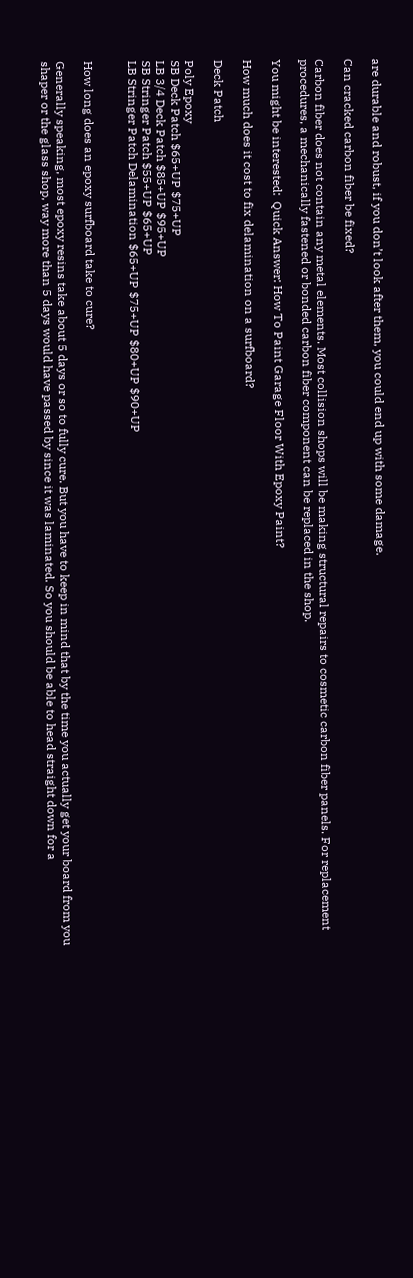are durable and robust, if you don’t look after them, you could end up with some damage.

Can cracked carbon fiber be fixed?

Carbon fiber does not contain any metal elements. Most collision shops will be making structural repairs to cosmetic carbon fiber panels. For replacement procedures, a mechanically fastened or bonded carbon fiber component can be replaced in the shop.

You might be interested:  Quick Answer: How To Paint Garage Floor With Epoxy Paint?

How much does it cost to fix delamination on a surfboard?

Deck Patch

Poly Epoxy
SB Deck Patch $65+UP $75+UP
LB 3/4 Deck Patch $85+UP $95+UP
SB Stringer Patch $55+UP $65+UP
LB Stringer Patch Delamination $65+UP $75+UP $80+UP $90+UP


How long does an epoxy surfboard take to cure?

Generally speaking, most epoxy resins take about 5 days or so to fully cure. But you have to keep in mind that by the time you actually get your board from you shaper or the glass shop, way more than 5 days would have passed by since it was laminated. So you should be able to head straight down for a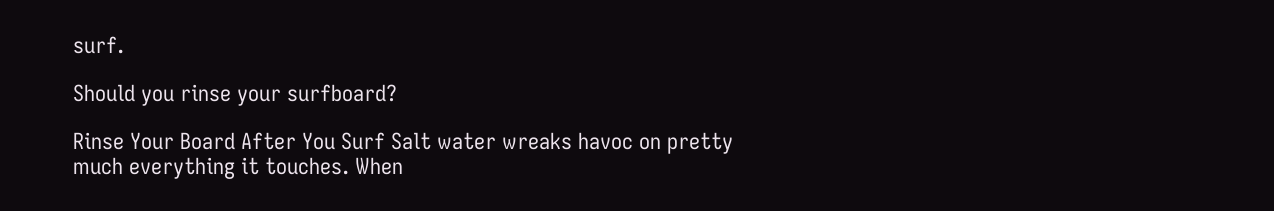surf.

Should you rinse your surfboard?

Rinse Your Board After You Surf Salt water wreaks havoc on pretty much everything it touches. When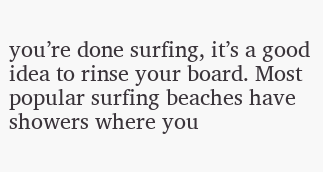you’re done surfing, it’s a good idea to rinse your board. Most popular surfing beaches have showers where you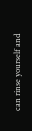can rinse yourself and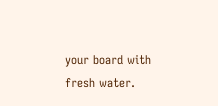your board with fresh water.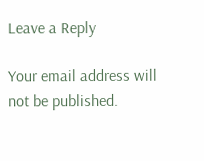Leave a Reply

Your email address will not be published.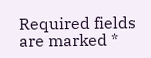Required fields are marked *